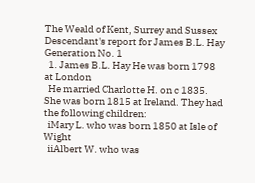The Weald of Kent, Surrey and Sussex
Descendant's report for James B.L. Hay
Generation No. 1
  1. James B.L. Hay He was born 1798 at London
  He married Charlotte H. on c 1835. She was born 1815 at Ireland. They had the following children:
  iMary L. who was born 1850 at Isle of Wight
  iiAlbert W. who was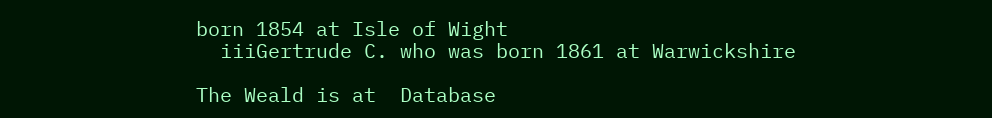born 1854 at Isle of Wight
  iiiGertrude C. who was born 1861 at Warwickshire

The Weald is at  Database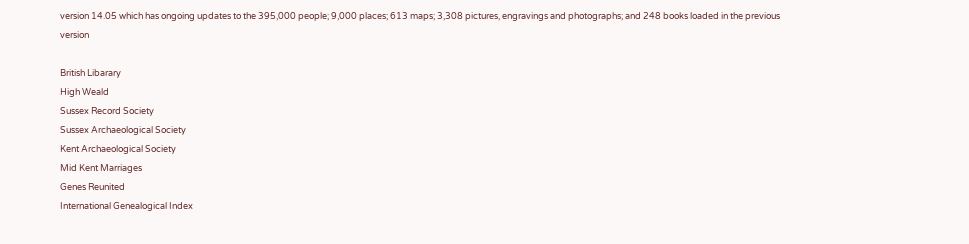version 14.05 which has ongoing updates to the 395,000 people; 9,000 places; 613 maps; 3,308 pictures, engravings and photographs; and 248 books loaded in the previous version

British Libarary
High Weald
Sussex Record Society
Sussex Archaeological Society
Kent Archaeological Society
Mid Kent Marriages
Genes Reunited
International Genealogical Index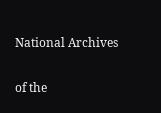National Archives

of the